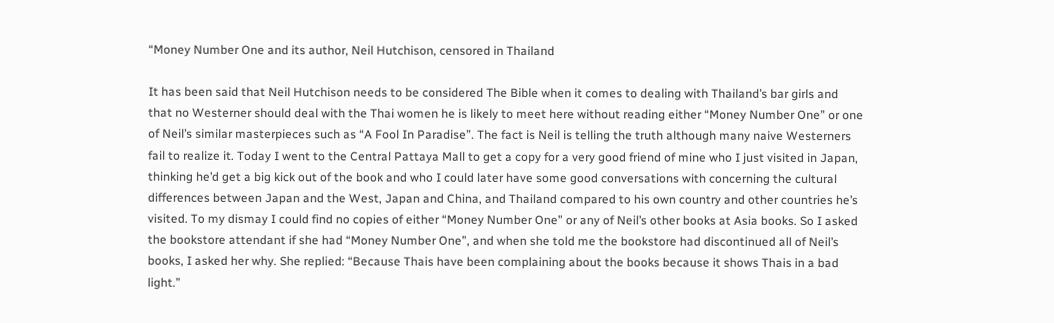“Money Number One and its author, Neil Hutchison, censored in Thailand

It has been said that Neil Hutchison needs to be considered The Bible when it comes to dealing with Thailand’s bar girls and that no Westerner should deal with the Thai women he is likely to meet here without reading either “Money Number One” or one of Neil’s similar masterpieces such as “A Fool In Paradise”. The fact is Neil is telling the truth although many naive Westerners fail to realize it. Today I went to the Central Pattaya Mall to get a copy for a very good friend of mine who I just visited in Japan, thinking he’d get a big kick out of the book and who I could later have some good conversations with concerning the cultural differences between Japan and the West, Japan and China, and Thailand compared to his own country and other countries he’s visited. To my dismay I could find no copies of either “Money Number One” or any of Neil’s other books at Asia books. So I asked the bookstore attendant if she had “Money Number One”, and when she told me the bookstore had discontinued all of Neil’s books, I asked her why. She replied: “Because Thais have been complaining about the books because it shows Thais in a bad light.”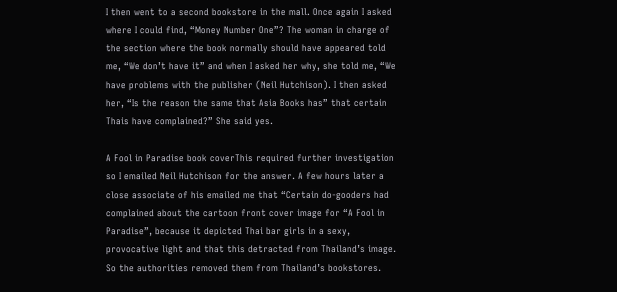I then went to a second bookstore in the mall. Once again I asked where I could find, “Money Number One”? The woman in charge of the section where the book normally should have appeared told me, “We don’t have it” and when I asked her why, she told me, “We have problems with the publisher (Neil Hutchison). I then asked her, “Is the reason the same that Asia Books has” that certain Thais have complained?” She said yes.

A Fool in Paradise book coverThis required further investigation so I emailed Neil Hutchison for the answer. A few hours later a close associate of his emailed me that “Certain do-gooders had complained about the cartoon front cover image for “A Fool in Paradise”, because it depicted Thai bar girls in a sexy, provocative light and that this detracted from Thailand’s image. So the authorities removed them from Thailand’s bookstores.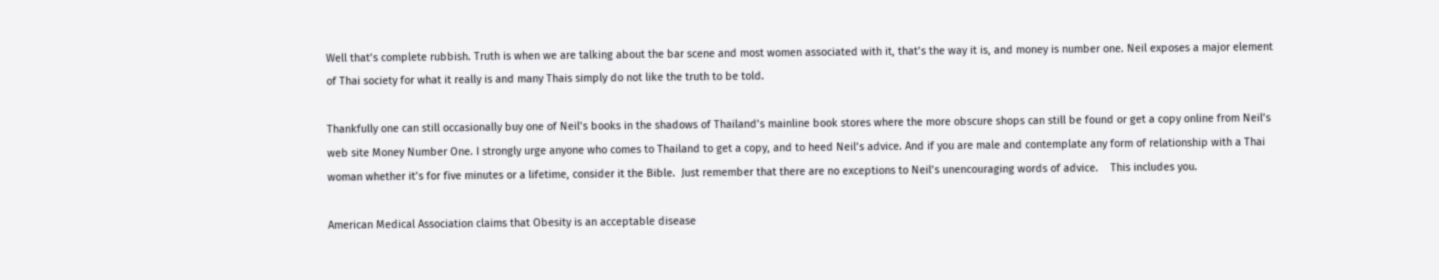Well that’s complete rubbish. Truth is when we are talking about the bar scene and most women associated with it, that’s the way it is, and money is number one. Neil exposes a major element of Thai society for what it really is and many Thais simply do not like the truth to be told.

Thankfully one can still occasionally buy one of Neil’s books in the shadows of Thailand’s mainline book stores where the more obscure shops can still be found or get a copy online from Neil’s web site Money Number One. I strongly urge anyone who comes to Thailand to get a copy, and to heed Neil’s advice. And if you are male and contemplate any form of relationship with a Thai woman whether it’s for five minutes or a lifetime, consider it the Bible.  Just remember that there are no exceptions to Neil’s unencouraging words of advice.    This includes you.

American Medical Association claims that Obesity is an acceptable disease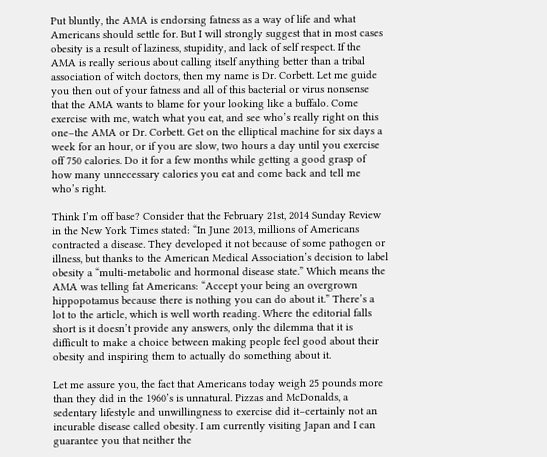Put bluntly, the AMA is endorsing fatness as a way of life and what Americans should settle for. But I will strongly suggest that in most cases obesity is a result of laziness, stupidity, and lack of self respect. If the AMA is really serious about calling itself anything better than a tribal association of witch doctors, then my name is Dr. Corbett. Let me guide you then out of your fatness and all of this bacterial or virus nonsense that the AMA wants to blame for your looking like a buffalo. Come exercise with me, watch what you eat, and see who’s really right on this one–the AMA or Dr. Corbett. Get on the elliptical machine for six days a week for an hour, or if you are slow, two hours a day until you exercise off 750 calories. Do it for a few months while getting a good grasp of how many unnecessary calories you eat and come back and tell me who’s right.

Think I’m off base? Consider that the February 21st, 2014 Sunday Review in the New York Times stated: “In June 2013, millions of Americans contracted a disease. They developed it not because of some pathogen or illness, but thanks to the American Medical Association’s decision to label obesity a “multi-metabolic and hormonal disease state.” Which means the AMA was telling fat Americans: “Accept your being an overgrown hippopotamus because there is nothing you can do about it.” There’s a lot to the article, which is well worth reading. Where the editorial falls short is it doesn’t provide any answers, only the dilemma that it is difficult to make a choice between making people feel good about their obesity and inspiring them to actually do something about it.

Let me assure you, the fact that Americans today weigh 25 pounds more than they did in the 1960’s is unnatural. Pizzas and McDonalds, a sedentary lifestyle and unwillingness to exercise did it–certainly not an incurable disease called obesity. I am currently visiting Japan and I can guarantee you that neither the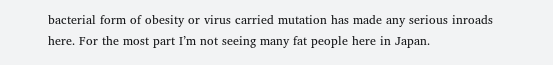bacterial form of obesity or virus carried mutation has made any serious inroads here. For the most part I’m not seeing many fat people here in Japan.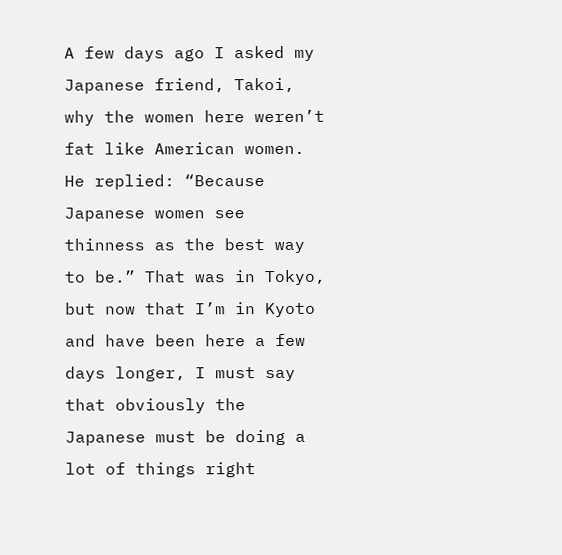A few days ago I asked my Japanese friend, Takoi, why the women here weren’t fat like American women. He replied: “Because Japanese women see thinness as the best way to be.” That was in Tokyo, but now that I’m in Kyoto and have been here a few days longer, I must say that obviously the Japanese must be doing a lot of things right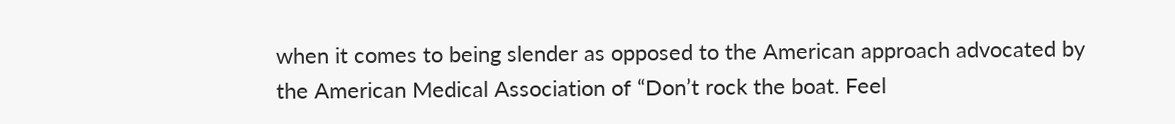when it comes to being slender as opposed to the American approach advocated by the American Medical Association of “Don’t rock the boat. Feel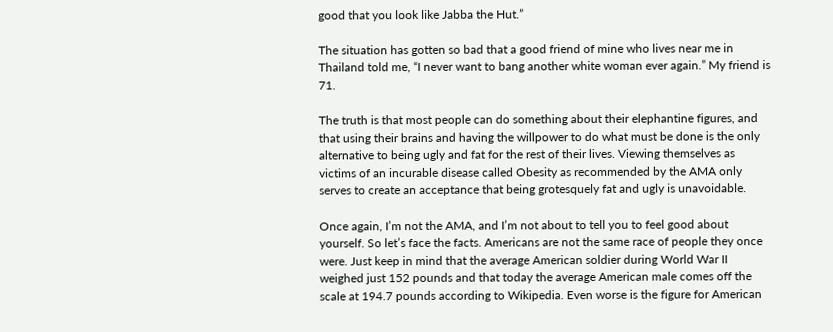good that you look like Jabba the Hut.”

The situation has gotten so bad that a good friend of mine who lives near me in Thailand told me, “I never want to bang another white woman ever again.” My friend is 71.

The truth is that most people can do something about their elephantine figures, and that using their brains and having the willpower to do what must be done is the only alternative to being ugly and fat for the rest of their lives. Viewing themselves as victims of an incurable disease called Obesity as recommended by the AMA only serves to create an acceptance that being grotesquely fat and ugly is unavoidable.

Once again, I’m not the AMA, and I’m not about to tell you to feel good about yourself. So let’s face the facts. Americans are not the same race of people they once were. Just keep in mind that the average American soldier during World War II weighed just 152 pounds and that today the average American male comes off the scale at 194.7 pounds according to Wikipedia. Even worse is the figure for American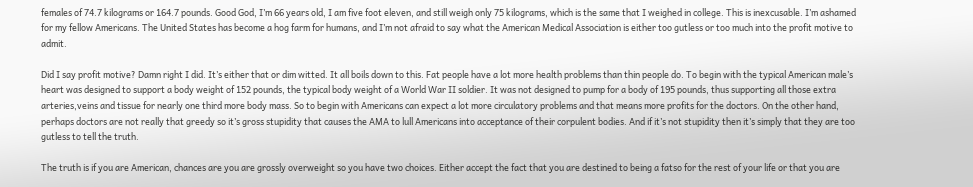females of 74.7 kilograms or 164.7 pounds. Good God, I’m 66 years old, I am five foot eleven, and still weigh only 75 kilograms, which is the same that I weighed in college. This is inexcusable. I’m ashamed for my fellow Americans. The United States has become a hog farm for humans, and I’m not afraid to say what the American Medical Association is either too gutless or too much into the profit motive to admit.

Did I say profit motive? Damn right I did. It’s either that or dim witted. It all boils down to this. Fat people have a lot more health problems than thin people do. To begin with the typical American male’s heart was designed to support a body weight of 152 pounds, the typical body weight of a World War II soldier. It was not designed to pump for a body of 195 pounds, thus supporting all those extra arteries,veins and tissue for nearly one third more body mass. So to begin with Americans can expect a lot more circulatory problems and that means more profits for the doctors. On the other hand, perhaps doctors are not really that greedy so it’s gross stupidity that causes the AMA to lull Americans into acceptance of their corpulent bodies. And if it’s not stupidity then it’s simply that they are too gutless to tell the truth.

The truth is if you are American, chances are you are grossly overweight so you have two choices. Either accept the fact that you are destined to being a fatso for the rest of your life or that you are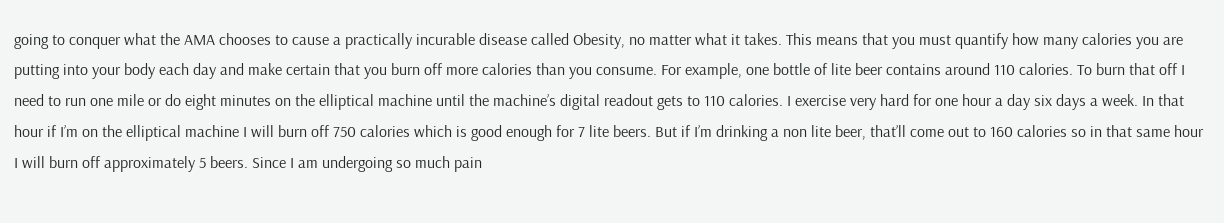going to conquer what the AMA chooses to cause a practically incurable disease called Obesity, no matter what it takes. This means that you must quantify how many calories you are putting into your body each day and make certain that you burn off more calories than you consume. For example, one bottle of lite beer contains around 110 calories. To burn that off I need to run one mile or do eight minutes on the elliptical machine until the machine’s digital readout gets to 110 calories. I exercise very hard for one hour a day six days a week. In that hour if I’m on the elliptical machine I will burn off 750 calories which is good enough for 7 lite beers. But if I’m drinking a non lite beer, that’ll come out to 160 calories so in that same hour I will burn off approximately 5 beers. Since I am undergoing so much pain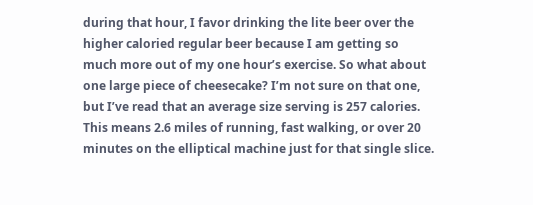during that hour, I favor drinking the lite beer over the higher caloried regular beer because I am getting so much more out of my one hour’s exercise. So what about one large piece of cheesecake? I’m not sure on that one, but I’ve read that an average size serving is 257 calories. This means 2.6 miles of running, fast walking, or over 20 minutes on the elliptical machine just for that single slice.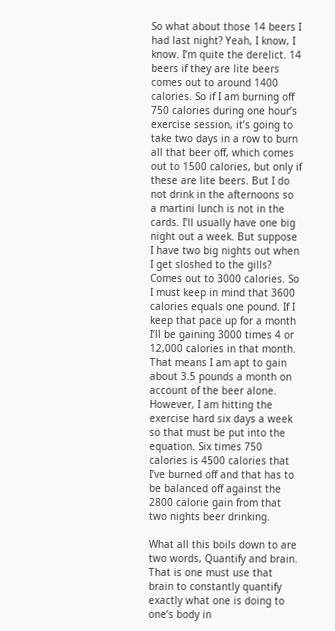So what about those 14 beers I had last night? Yeah, I know, I know. I’m quite the derelict. 14 beers if they are lite beers comes out to around 1400 calories. So if I am burning off 750 calories during one hour’s exercise session, it’s going to take two days in a row to burn all that beer off, which comes out to 1500 calories, but only if these are lite beers. But I do not drink in the afternoons so a martini lunch is not in the cards. I’ll usually have one big night out a week. But suppose I have two big nights out when I get sloshed to the gills? Comes out to 3000 calories. So I must keep in mind that 3600 calories equals one pound. If I keep that pace up for a month I’ll be gaining 3000 times 4 or 12,000 calories in that month. That means I am apt to gain about 3.5 pounds a month on account of the beer alone. However, I am hitting the exercise hard six days a week so that must be put into the equation. Six times 750 calories is 4500 calories that I’ve burned off and that has to be balanced off against the 2800 calorie gain from that two nights beer drinking.

What all this boils down to are two words, Quantify and brain. That is one must use that brain to constantly quantify exactly what one is doing to one’s body in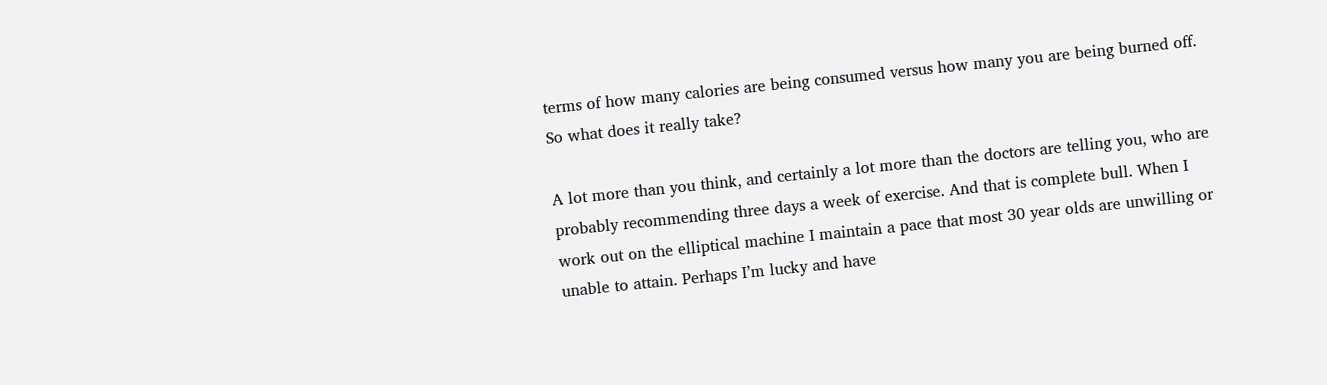terms of how many calories are being consumed versus how many you are being burned off. So what does it really take?

A lot more than you think, and certainly a lot more than the doctors are telling you, who are probably recommending three days a week of exercise. And that is complete bull. When I work out on the elliptical machine I maintain a pace that most 30 year olds are unwilling or unable to attain. Perhaps I’m lucky and have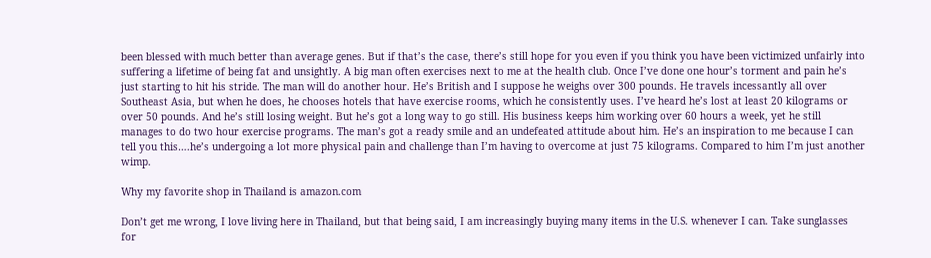been blessed with much better than average genes. But if that’s the case, there’s still hope for you even if you think you have been victimized unfairly into suffering a lifetime of being fat and unsightly. A big man often exercises next to me at the health club. Once I’ve done one hour’s torment and pain he’s just starting to hit his stride. The man will do another hour. He’s British and I suppose he weighs over 300 pounds. He travels incessantly all over Southeast Asia, but when he does, he chooses hotels that have exercise rooms, which he consistently uses. I’ve heard he’s lost at least 20 kilograms or over 50 pounds. And he’s still losing weight. But he’s got a long way to go still. His business keeps him working over 60 hours a week, yet he still manages to do two hour exercise programs. The man’s got a ready smile and an undefeated attitude about him. He’s an inspiration to me because I can tell you this….he’s undergoing a lot more physical pain and challenge than I’m having to overcome at just 75 kilograms. Compared to him I’m just another wimp.

Why my favorite shop in Thailand is amazon.com

Don’t get me wrong, I love living here in Thailand, but that being said, I am increasingly buying many items in the U.S. whenever I can. Take sunglasses for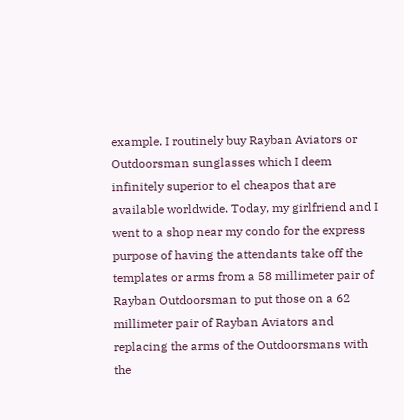example. I routinely buy Rayban Aviators or Outdoorsman sunglasses which I deem infinitely superior to el cheapos that are available worldwide. Today, my girlfriend and I went to a shop near my condo for the express purpose of having the attendants take off the templates or arms from a 58 millimeter pair of Rayban Outdoorsman to put those on a 62 millimeter pair of Rayban Aviators and replacing the arms of the Outdoorsmans with the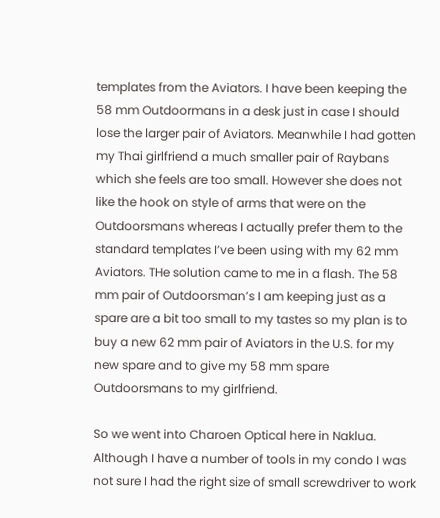templates from the Aviators. I have been keeping the 58 mm Outdoormans in a desk just in case I should lose the larger pair of Aviators. Meanwhile I had gotten my Thai girlfriend a much smaller pair of Raybans which she feels are too small. However she does not like the hook on style of arms that were on the Outdoorsmans whereas I actually prefer them to the standard templates I’ve been using with my 62 mm Aviators. THe solution came to me in a flash. The 58 mm pair of Outdoorsman’s I am keeping just as a spare are a bit too small to my tastes so my plan is to buy a new 62 mm pair of Aviators in the U.S. for my new spare and to give my 58 mm spare Outdoorsmans to my girlfriend.

So we went into Charoen Optical here in Naklua. Although I have a number of tools in my condo I was not sure I had the right size of small screwdriver to work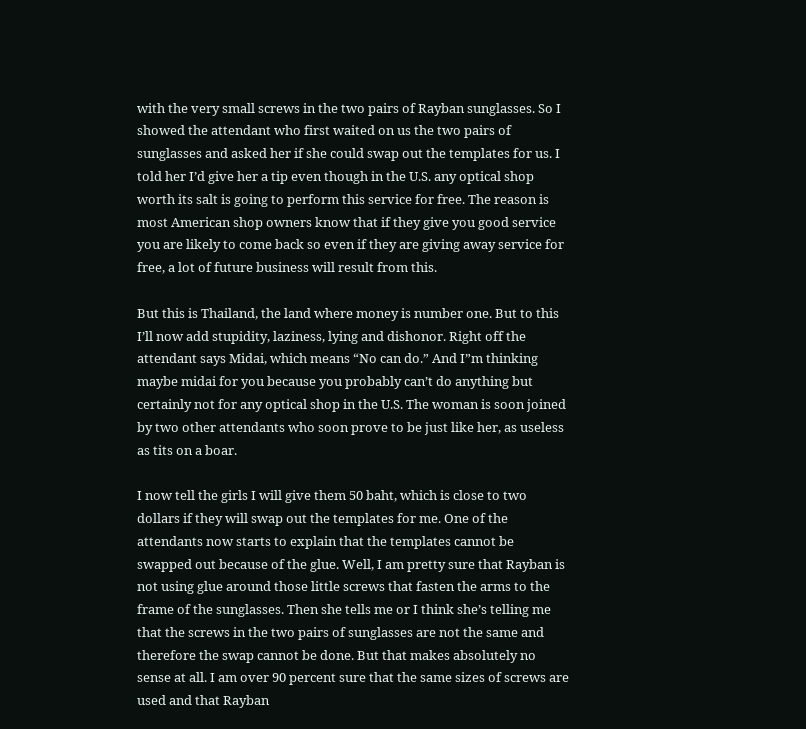with the very small screws in the two pairs of Rayban sunglasses. So I showed the attendant who first waited on us the two pairs of sunglasses and asked her if she could swap out the templates for us. I told her I’d give her a tip even though in the U.S. any optical shop worth its salt is going to perform this service for free. The reason is most American shop owners know that if they give you good service you are likely to come back so even if they are giving away service for free, a lot of future business will result from this.

But this is Thailand, the land where money is number one. But to this I’ll now add stupidity, laziness, lying and dishonor. Right off the attendant says Midai, which means “No can do.” And I”m thinking maybe midai for you because you probably can’t do anything but certainly not for any optical shop in the U.S. The woman is soon joined by two other attendants who soon prove to be just like her, as useless as tits on a boar.

I now tell the girls I will give them 50 baht, which is close to two dollars if they will swap out the templates for me. One of the attendants now starts to explain that the templates cannot be swapped out because of the glue. Well, I am pretty sure that Rayban is not using glue around those little screws that fasten the arms to the frame of the sunglasses. Then she tells me or I think she’s telling me that the screws in the two pairs of sunglasses are not the same and therefore the swap cannot be done. But that makes absolutely no sense at all. I am over 90 percent sure that the same sizes of screws are used and that Rayban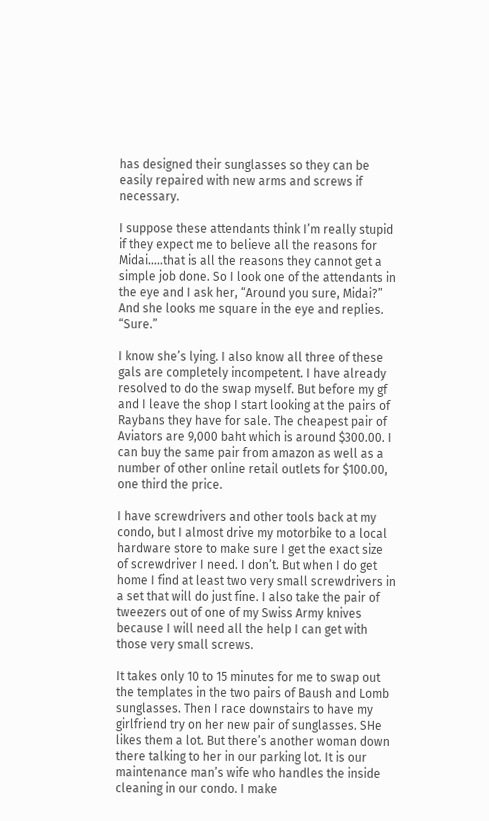has designed their sunglasses so they can be easily repaired with new arms and screws if necessary.

I suppose these attendants think I’m really stupid if they expect me to believe all the reasons for Midai…..that is all the reasons they cannot get a simple job done. So I look one of the attendants in the eye and I ask her, “Around you sure, Midai?” And she looks me square in the eye and replies. “Sure.”

I know she’s lying. I also know all three of these gals are completely incompetent. I have already resolved to do the swap myself. But before my gf and I leave the shop I start looking at the pairs of Raybans they have for sale. The cheapest pair of Aviators are 9,000 baht which is around $300.00. I can buy the same pair from amazon as well as a number of other online retail outlets for $100.00, one third the price.

I have screwdrivers and other tools back at my condo, but I almost drive my motorbike to a local hardware store to make sure I get the exact size of screwdriver I need. I don’t. But when I do get home I find at least two very small screwdrivers in a set that will do just fine. I also take the pair of tweezers out of one of my Swiss Army knives because I will need all the help I can get with those very small screws.

It takes only 10 to 15 minutes for me to swap out the templates in the two pairs of Baush and Lomb sunglasses. Then I race downstairs to have my girlfriend try on her new pair of sunglasses. SHe likes them a lot. But there’s another woman down there talking to her in our parking lot. It is our maintenance man’s wife who handles the inside cleaning in our condo. I make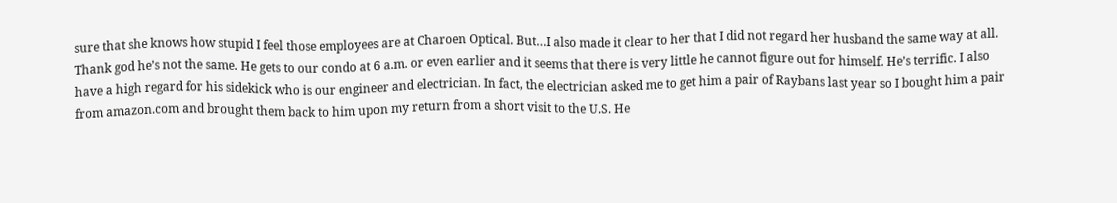sure that she knows how stupid I feel those employees are at Charoen Optical. But…I also made it clear to her that I did not regard her husband the same way at all. Thank god he’s not the same. He gets to our condo at 6 a.m. or even earlier and it seems that there is very little he cannot figure out for himself. He’s terrific. I also have a high regard for his sidekick who is our engineer and electrician. In fact, the electrician asked me to get him a pair of Raybans last year so I bought him a pair from amazon.com and brought them back to him upon my return from a short visit to the U.S. He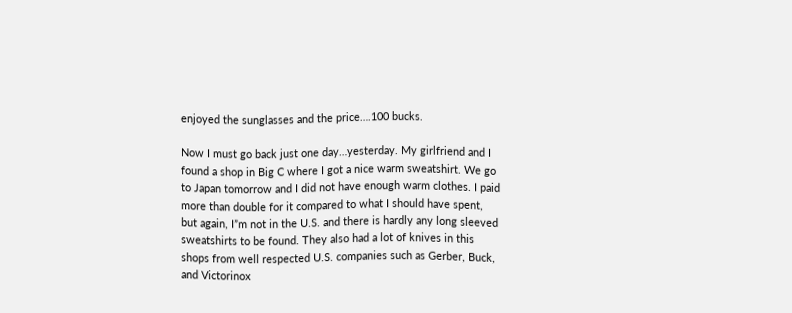enjoyed the sunglasses and the price….100 bucks.

Now I must go back just one day…yesterday. My girlfriend and I found a shop in Big C where I got a nice warm sweatshirt. We go to Japan tomorrow and I did not have enough warm clothes. I paid more than double for it compared to what I should have spent, but again, I”m not in the U.S. and there is hardly any long sleeved sweatshirts to be found. They also had a lot of knives in this shops from well respected U.S. companies such as Gerber, Buck, and Victorinox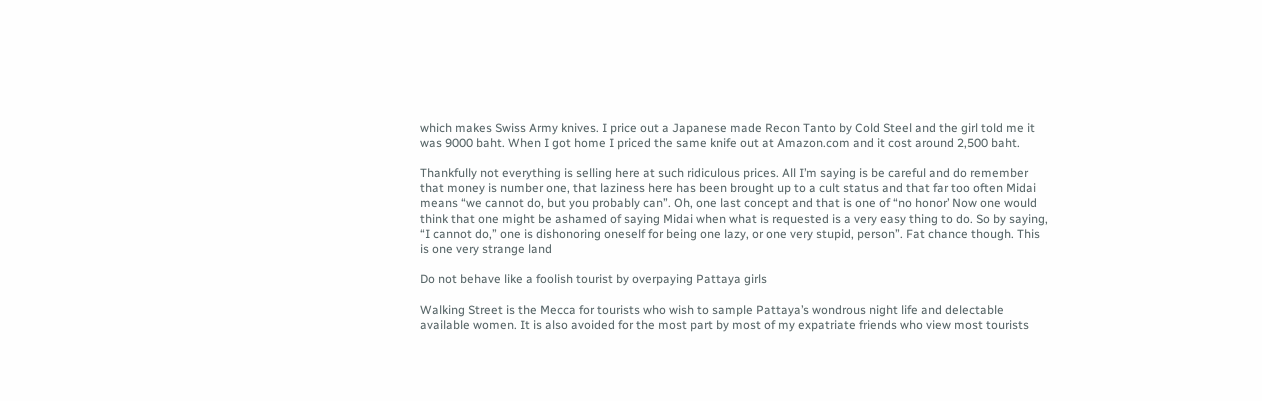which makes Swiss Army knives. I price out a Japanese made Recon Tanto by Cold Steel and the girl told me it was 9000 baht. When I got home I priced the same knife out at Amazon.com and it cost around 2,500 baht.

Thankfully not everything is selling here at such ridiculous prices. All I’m saying is be careful and do remember that money is number one, that laziness here has been brought up to a cult status and that far too often Midai means “we cannot do, but you probably can”. Oh, one last concept and that is one of “no honor’ Now one would think that one might be ashamed of saying Midai when what is requested is a very easy thing to do. So by saying, “I cannot do,” one is dishonoring oneself for being one lazy, or one very stupid, person”. Fat chance though. This is one very strange land

Do not behave like a foolish tourist by overpaying Pattaya girls

Walking Street is the Mecca for tourists who wish to sample Pattaya’s wondrous night life and delectable available women. It is also avoided for the most part by most of my expatriate friends who view most tourists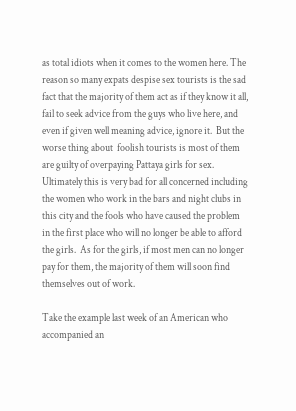as total idiots when it comes to the women here. The reason so many expats despise sex tourists is the sad fact that the majority of them act as if they know it all,  fail to seek advice from the guys who live here, and even if given well meaning advice, ignore it.  But the worse thing about  foolish tourists is most of them are guilty of overpaying Pattaya girls for sex.   Ultimately this is very bad for all concerned including the women who work in the bars and night clubs in this city and the fools who have caused the problem in the first place who will no longer be able to afford the girls.  As for the girls, if most men can no longer pay for them, the majority of them will soon find themselves out of work.

Take the example last week of an American who accompanied an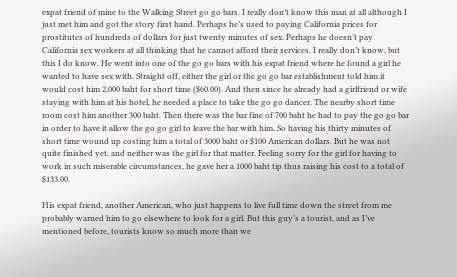expat friend of mine to the Walking Street go go bars. I really don’t know this man at all although I just met him and got the story first hand. Perhaps he’s used to paying California prices for prostitutes of hundreds of dollars for just twenty minutes of sex. Perhaps he doesn’t pay California sex workers at all thinking that he cannot afford their services. I really don’t know, but this I do know. He went into one of the go go bars with his expat friend where he found a girl he wanted to have sex with. Straight off, either the girl or the go go bar establishment told him it would cost him 2,000 baht for short time ($60.00). And then since he already had a girlfriend or wife staying with him at his hotel, he needed a place to take the go go dancer. The nearby short time room cost him another 300 baht. Then there was the bar fine of 700 baht he had to pay the go go bar in order to have it allow the go go girl to leave the bar with him. So having his thirty minutes of short time wound up costing him a total of 3000 baht or $100 American dollars. But he was not quite finished yet, and neither was the girl for that matter. Feeling sorry for the girl for having to work in such miserable circumstances, he gave her a 1000 baht tip thus raising his cost to a total of $133.00.

His expat friend, another American, who just happens to live full time down the street from me probably warned him to go elsewhere to look for a girl. But this guy’s a tourist, and as I’ve mentioned before, tourists know so much more than we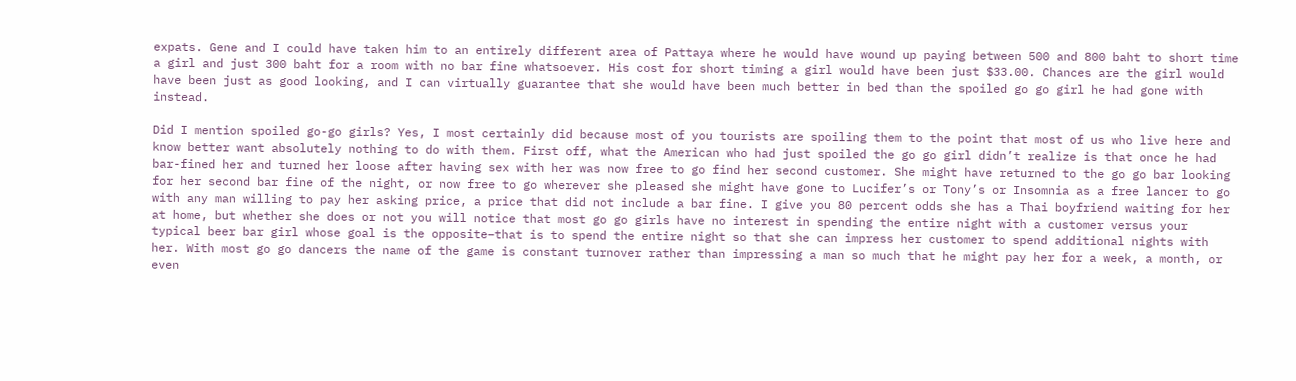expats. Gene and I could have taken him to an entirely different area of Pattaya where he would have wound up paying between 500 and 800 baht to short time a girl and just 300 baht for a room with no bar fine whatsoever. His cost for short timing a girl would have been just $33.00. Chances are the girl would have been just as good looking, and I can virtually guarantee that she would have been much better in bed than the spoiled go go girl he had gone with instead.

Did I mention spoiled go-go girls? Yes, I most certainly did because most of you tourists are spoiling them to the point that most of us who live here and know better want absolutely nothing to do with them. First off, what the American who had just spoiled the go go girl didn’t realize is that once he had bar-fined her and turned her loose after having sex with her was now free to go find her second customer. She might have returned to the go go bar looking for her second bar fine of the night, or now free to go wherever she pleased she might have gone to Lucifer’s or Tony’s or Insomnia as a free lancer to go with any man willing to pay her asking price, a price that did not include a bar fine. I give you 80 percent odds she has a Thai boyfriend waiting for her at home, but whether she does or not you will notice that most go go girls have no interest in spending the entire night with a customer versus your typical beer bar girl whose goal is the opposite–that is to spend the entire night so that she can impress her customer to spend additional nights with her. With most go go dancers the name of the game is constant turnover rather than impressing a man so much that he might pay her for a week, a month, or even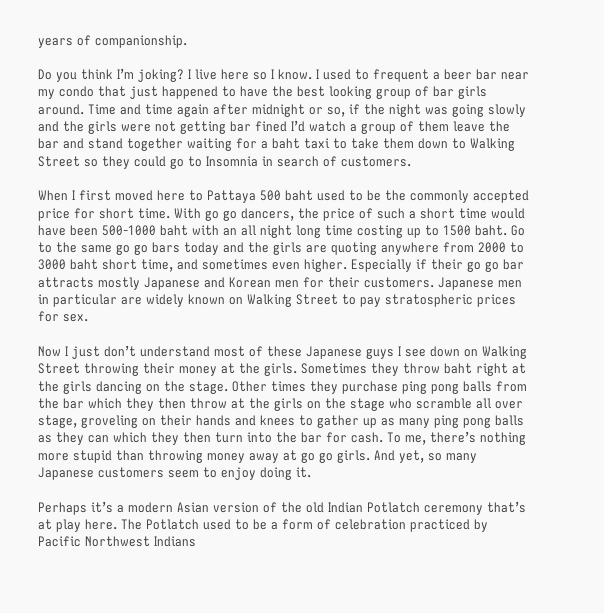years of companionship.

Do you think I’m joking? I live here so I know. I used to frequent a beer bar near my condo that just happened to have the best looking group of bar girls around. Time and time again after midnight or so, if the night was going slowly and the girls were not getting bar fined I’d watch a group of them leave the bar and stand together waiting for a baht taxi to take them down to Walking Street so they could go to Insomnia in search of customers.

When I first moved here to Pattaya 500 baht used to be the commonly accepted price for short time. With go go dancers, the price of such a short time would have been 500-1000 baht with an all night long time costing up to 1500 baht. Go to the same go go bars today and the girls are quoting anywhere from 2000 to 3000 baht short time, and sometimes even higher. Especially if their go go bar attracts mostly Japanese and Korean men for their customers. Japanese men in particular are widely known on Walking Street to pay stratospheric prices for sex.

Now I just don’t understand most of these Japanese guys I see down on Walking Street throwing their money at the girls. Sometimes they throw baht right at the girls dancing on the stage. Other times they purchase ping pong balls from the bar which they then throw at the girls on the stage who scramble all over stage, groveling on their hands and knees to gather up as many ping pong balls as they can which they then turn into the bar for cash. To me, there’s nothing more stupid than throwing money away at go go girls. And yet, so many Japanese customers seem to enjoy doing it.

Perhaps it’s a modern Asian version of the old Indian Potlatch ceremony that’s at play here. The Potlatch used to be a form of celebration practiced by Pacific Northwest Indians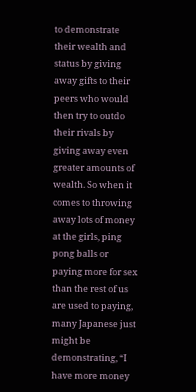to demonstrate their wealth and status by giving away gifts to their peers who would then try to outdo their rivals by giving away even greater amounts of wealth. So when it comes to throwing away lots of money at the girls, ping pong balls or paying more for sex than the rest of us are used to paying, many Japanese just might be demonstrating, “I have more money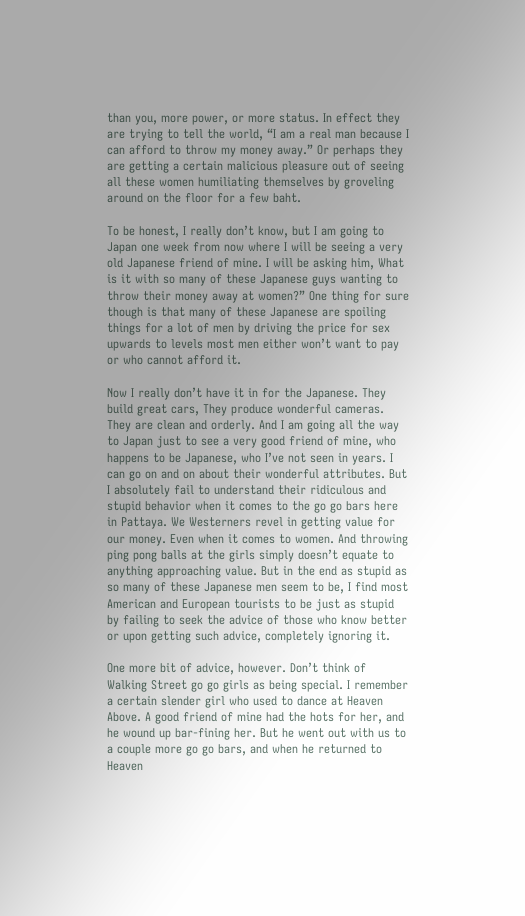than you, more power, or more status. In effect they are trying to tell the world, “I am a real man because I can afford to throw my money away.” Or perhaps they are getting a certain malicious pleasure out of seeing all these women humiliating themselves by groveling around on the floor for a few baht.

To be honest, I really don’t know, but I am going to Japan one week from now where I will be seeing a very old Japanese friend of mine. I will be asking him, What is it with so many of these Japanese guys wanting to throw their money away at women?” One thing for sure though is that many of these Japanese are spoiling things for a lot of men by driving the price for sex upwards to levels most men either won’t want to pay or who cannot afford it.

Now I really don’t have it in for the Japanese. They build great cars, They produce wonderful cameras. They are clean and orderly. And I am going all the way to Japan just to see a very good friend of mine, who happens to be Japanese, who I’ve not seen in years. I can go on and on about their wonderful attributes. But I absolutely fail to understand their ridiculous and stupid behavior when it comes to the go go bars here in Pattaya. We Westerners revel in getting value for our money. Even when it comes to women. And throwing ping pong balls at the girls simply doesn’t equate to anything approaching value. But in the end as stupid as so many of these Japanese men seem to be, I find most American and European tourists to be just as stupid by failing to seek the advice of those who know better or upon getting such advice, completely ignoring it.

One more bit of advice, however. Don’t think of Walking Street go go girls as being special. I remember a certain slender girl who used to dance at Heaven Above. A good friend of mine had the hots for her, and he wound up bar-fining her. But he went out with us to a couple more go go bars, and when he returned to Heaven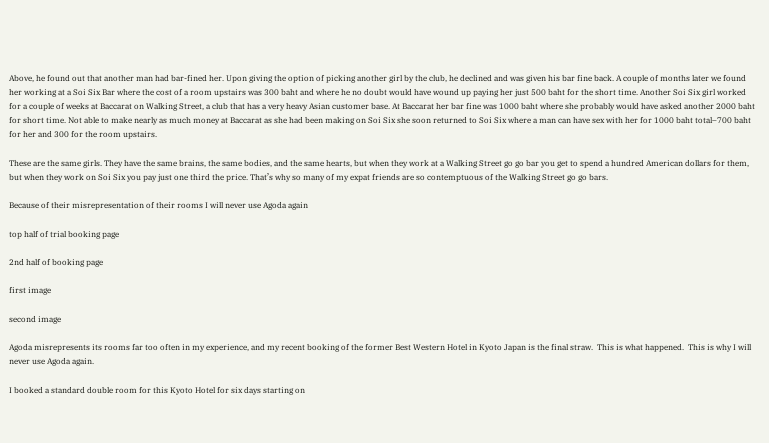Above, he found out that another man had bar-fined her. Upon giving the option of picking another girl by the club, he declined and was given his bar fine back. A couple of months later we found her working at a Soi Six Bar where the cost of a room upstairs was 300 baht and where he no doubt would have wound up paying her just 500 baht for the short time. Another Soi Six girl worked for a couple of weeks at Baccarat on Walking Street, a club that has a very heavy Asian customer base. At Baccarat her bar fine was 1000 baht where she probably would have asked another 2000 baht for short time. Not able to make nearly as much money at Baccarat as she had been making on Soi Six she soon returned to Soi Six where a man can have sex with her for 1000 baht total–700 baht for her and 300 for the room upstairs.

These are the same girls. They have the same brains, the same bodies, and the same hearts, but when they work at a Walking Street go go bar you get to spend a hundred American dollars for them, but when they work on Soi Six you pay just one third the price. That’s why so many of my expat friends are so contemptuous of the Walking Street go go bars.

Because of their misrepresentation of their rooms I will never use Agoda again

top half of trial booking page

2nd half of booking page

first image

second image

Agoda misrepresents its rooms far too often in my experience, and my recent booking of the former Best Western Hotel in Kyoto Japan is the final straw.  This is what happened.  This is why I will never use Agoda again.

I booked a standard double room for this Kyoto Hotel for six days starting on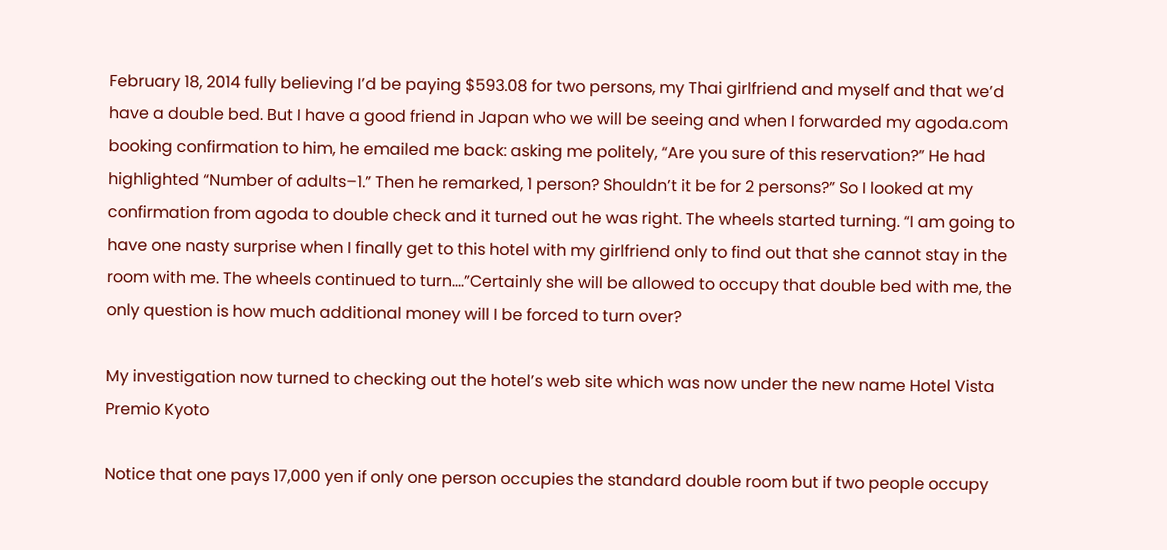February 18, 2014 fully believing I’d be paying $593.08 for two persons, my Thai girlfriend and myself and that we’d have a double bed. But I have a good friend in Japan who we will be seeing and when I forwarded my agoda.com booking confirmation to him, he emailed me back: asking me politely, “Are you sure of this reservation?” He had highlighted “Number of adults–1.” Then he remarked, 1 person? Shouldn’t it be for 2 persons?” So I looked at my confirmation from agoda to double check and it turned out he was right. The wheels started turning. “I am going to have one nasty surprise when I finally get to this hotel with my girlfriend only to find out that she cannot stay in the room with me. The wheels continued to turn….”Certainly she will be allowed to occupy that double bed with me, the only question is how much additional money will I be forced to turn over?

My investigation now turned to checking out the hotel’s web site which was now under the new name Hotel Vista Premio Kyoto

Notice that one pays 17,000 yen if only one person occupies the standard double room but if two people occupy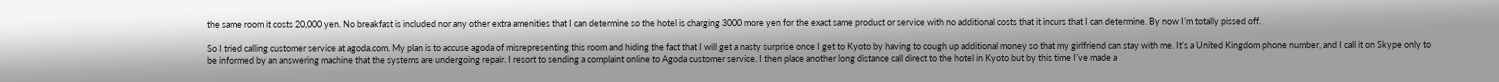the same room it costs 20,000 yen. No breakfast is included nor any other extra amenities that I can determine so the hotel is charging 3000 more yen for the exact same product or service with no additional costs that it incurs that I can determine. By now I’m totally pissed off.

So I tried calling customer service at agoda.com. My plan is to accuse agoda of misrepresenting this room and hiding the fact that I will get a nasty surprise once I get to Kyoto by having to cough up additional money so that my girlfriend can stay with me. It’s a United Kingdom phone number, and I call it on Skype only to be informed by an answering machine that the systems are undergoing repair. I resort to sending a complaint online to Agoda customer service. I then place another long distance call direct to the hotel in Kyoto but by this time I’ve made a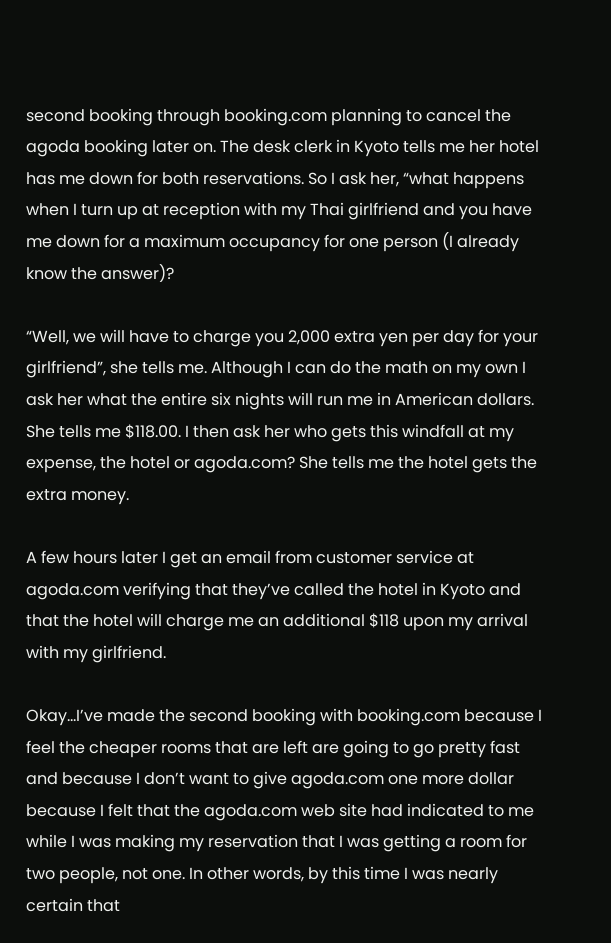second booking through booking.com planning to cancel the agoda booking later on. The desk clerk in Kyoto tells me her hotel has me down for both reservations. So I ask her, “what happens when I turn up at reception with my Thai girlfriend and you have me down for a maximum occupancy for one person (I already know the answer)?

“Well, we will have to charge you 2,000 extra yen per day for your girlfriend”, she tells me. Although I can do the math on my own I ask her what the entire six nights will run me in American dollars. She tells me $118.00. I then ask her who gets this windfall at my expense, the hotel or agoda.com? She tells me the hotel gets the extra money.

A few hours later I get an email from customer service at agoda.com verifying that they’ve called the hotel in Kyoto and that the hotel will charge me an additional $118 upon my arrival with my girlfriend.

Okay…I’ve made the second booking with booking.com because I feel the cheaper rooms that are left are going to go pretty fast and because I don’t want to give agoda.com one more dollar because I felt that the agoda.com web site had indicated to me while I was making my reservation that I was getting a room for two people, not one. In other words, by this time I was nearly certain that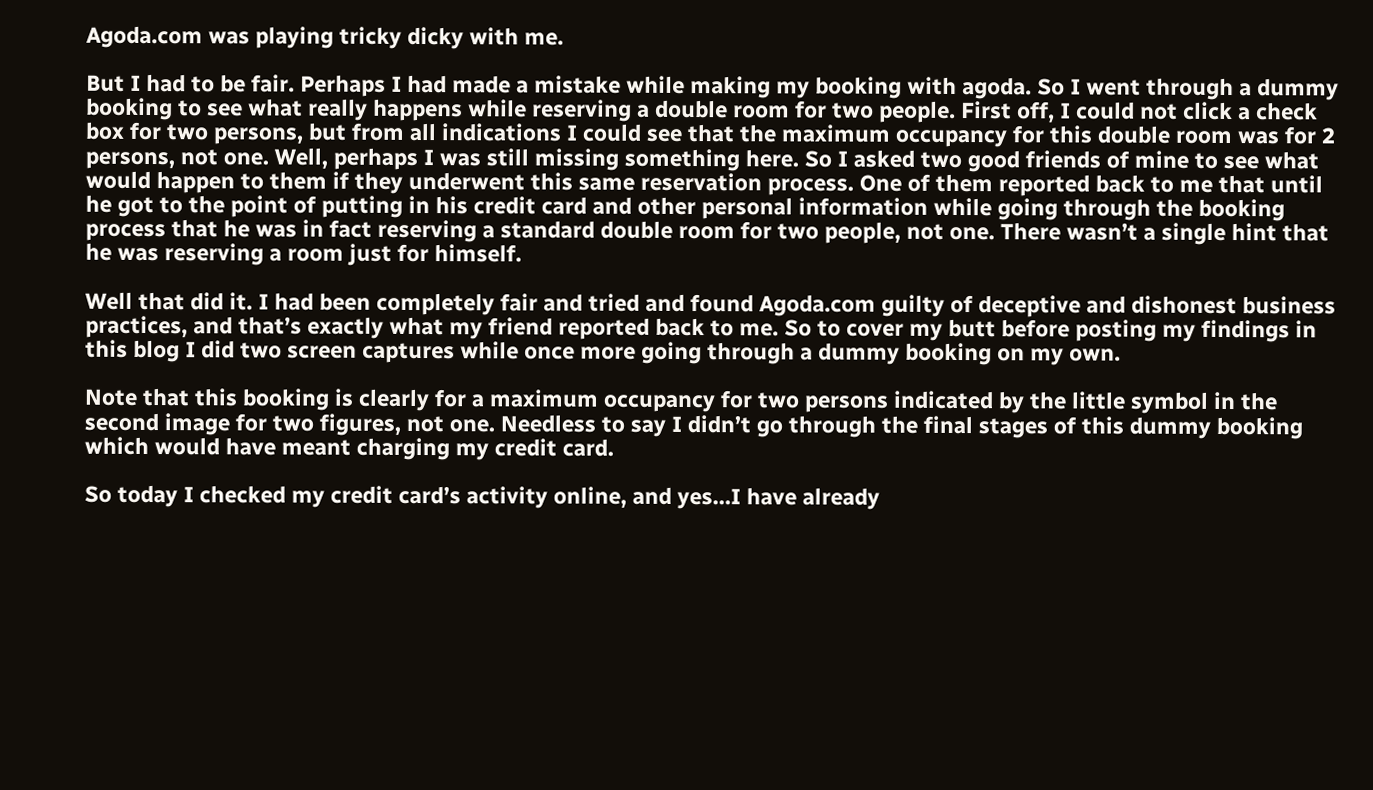Agoda.com was playing tricky dicky with me.

But I had to be fair. Perhaps I had made a mistake while making my booking with agoda. So I went through a dummy booking to see what really happens while reserving a double room for two people. First off, I could not click a check box for two persons, but from all indications I could see that the maximum occupancy for this double room was for 2 persons, not one. Well, perhaps I was still missing something here. So I asked two good friends of mine to see what would happen to them if they underwent this same reservation process. One of them reported back to me that until he got to the point of putting in his credit card and other personal information while going through the booking process that he was in fact reserving a standard double room for two people, not one. There wasn’t a single hint that he was reserving a room just for himself.

Well that did it. I had been completely fair and tried and found Agoda.com guilty of deceptive and dishonest business practices, and that’s exactly what my friend reported back to me. So to cover my butt before posting my findings in this blog I did two screen captures while once more going through a dummy booking on my own.

Note that this booking is clearly for a maximum occupancy for two persons indicated by the little symbol in the second image for two figures, not one. Needless to say I didn’t go through the final stages of this dummy booking which would have meant charging my credit card.

So today I checked my credit card’s activity online, and yes…I have already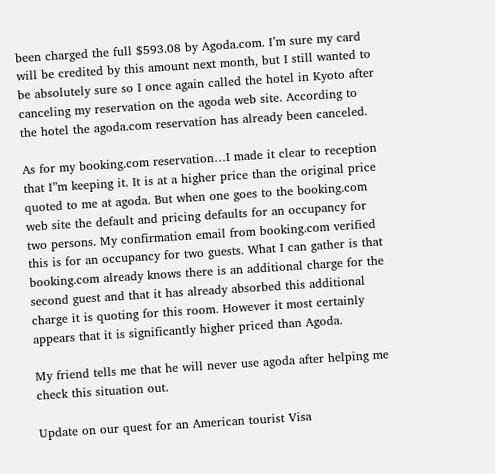been charged the full $593.08 by Agoda.com. I’m sure my card will be credited by this amount next month, but I still wanted to be absolutely sure so I once again called the hotel in Kyoto after canceling my reservation on the agoda web site. According to the hotel the agoda.com reservation has already been canceled.

As for my booking.com reservation…I made it clear to reception that I”m keeping it. It is at a higher price than the original price quoted to me at agoda. But when one goes to the booking.com web site the default and pricing defaults for an occupancy for two persons. My confirmation email from booking.com verified this is for an occupancy for two guests. What I can gather is that booking.com already knows there is an additional charge for the second guest and that it has already absorbed this additional charge it is quoting for this room. However it most certainly appears that it is significantly higher priced than Agoda.

My friend tells me that he will never use agoda after helping me check this situation out.

Update on our quest for an American tourist Visa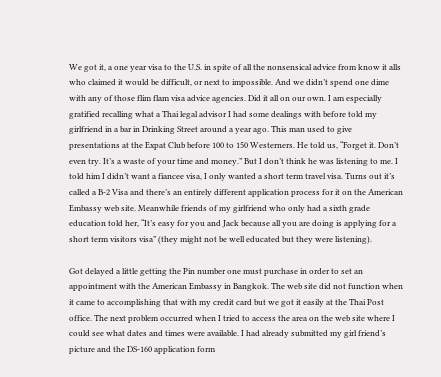We got it, a one year visa to the U.S. in spite of all the nonsensical advice from know it alls who claimed it would be difficult, or next to impossible. And we didn’t spend one dime with any of those flim flam visa advice agencies. Did it all on our own. I am especially gratified recalling what a Thai legal advisor I had some dealings with before told my girlfriend in a bar in Drinking Street around a year ago. This man used to give presentations at the Expat Club before 100 to 150 Westerners. He told us, “Forget it. Don’t even try. It’s a waste of your time and money.” But I don’t think he was listening to me. I told him I didn’t want a fiancee visa, I only wanted a short term travel visa. Turns out it’s called a B-2 Visa and there’s an entirely different application process for it on the American Embassy web site. Meanwhile friends of my girlfriend who only had a sixth grade education told her, “It’s easy for you and Jack because all you are doing is applying for a short term visitors visa” (they might not be well educated but they were listening).

Got delayed a little getting the Pin number one must purchase in order to set an appointment with the American Embassy in Bangkok. The web site did not function when it came to accomplishing that with my credit card but we got it easily at the Thai Post office. The next problem occurred when I tried to access the area on the web site where I could see what dates and times were available. I had already submitted my girl friend’s picture and the DS-160 application form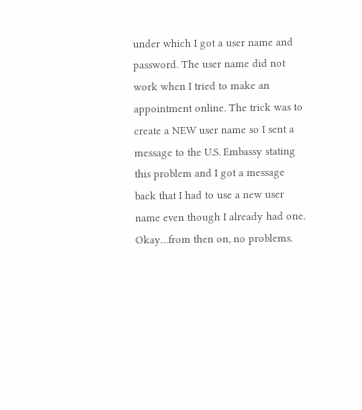under which I got a user name and password. The user name did not work when I tried to make an appointment online. The trick was to create a NEW user name so I sent a message to the U.S. Embassy stating this problem and I got a message back that I had to use a new user name even though I already had one. Okay…from then on, no problems.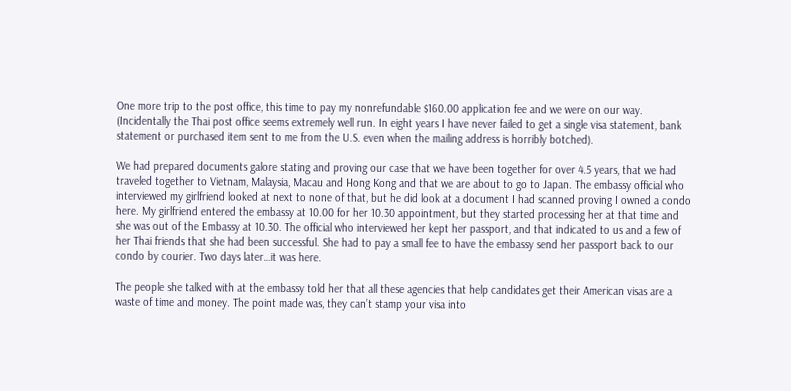One more trip to the post office, this time to pay my nonrefundable $160.00 application fee and we were on our way. (Incidentally the Thai post office seems extremely well run. In eight years I have never failed to get a single visa statement, bank statement or purchased item sent to me from the U.S. even when the mailing address is horribly botched).

We had prepared documents galore stating and proving our case that we have been together for over 4.5 years, that we had traveled together to Vietnam, Malaysia, Macau and Hong Kong and that we are about to go to Japan. The embassy official who interviewed my girlfriend looked at next to none of that, but he did look at a document I had scanned proving I owned a condo here. My girlfriend entered the embassy at 10.00 for her 10.30 appointment, but they started processing her at that time and she was out of the Embassy at 10.30. The official who interviewed her kept her passport, and that indicated to us and a few of her Thai friends that she had been successful. She had to pay a small fee to have the embassy send her passport back to our condo by courier. Two days later…it was here.

The people she talked with at the embassy told her that all these agencies that help candidates get their American visas are a waste of time and money. The point made was, they can’t stamp your visa into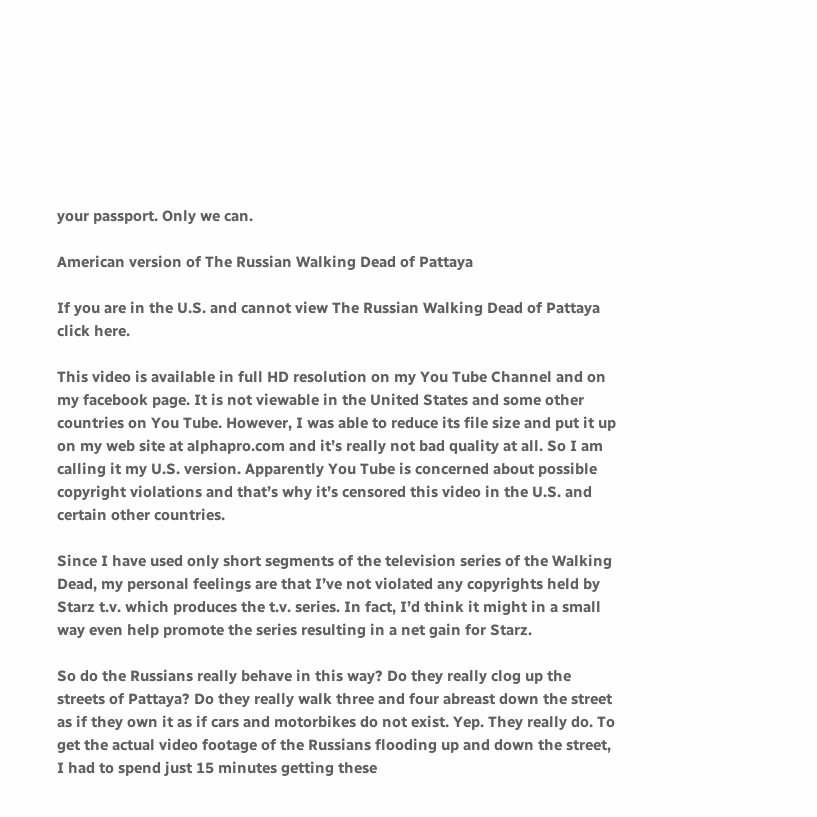your passport. Only we can.

American version of The Russian Walking Dead of Pattaya

If you are in the U.S. and cannot view The Russian Walking Dead of Pattaya click here.

This video is available in full HD resolution on my You Tube Channel and on my facebook page. It is not viewable in the United States and some other countries on You Tube. However, I was able to reduce its file size and put it up on my web site at alphapro.com and it’s really not bad quality at all. So I am calling it my U.S. version. Apparently You Tube is concerned about possible copyright violations and that’s why it’s censored this video in the U.S. and certain other countries.

Since I have used only short segments of the television series of the Walking Dead, my personal feelings are that I’ve not violated any copyrights held by Starz t.v. which produces the t.v. series. In fact, I’d think it might in a small way even help promote the series resulting in a net gain for Starz.

So do the Russians really behave in this way? Do they really clog up the streets of Pattaya? Do they really walk three and four abreast down the street as if they own it as if cars and motorbikes do not exist. Yep. They really do. To get the actual video footage of the Russians flooding up and down the street, I had to spend just 15 minutes getting these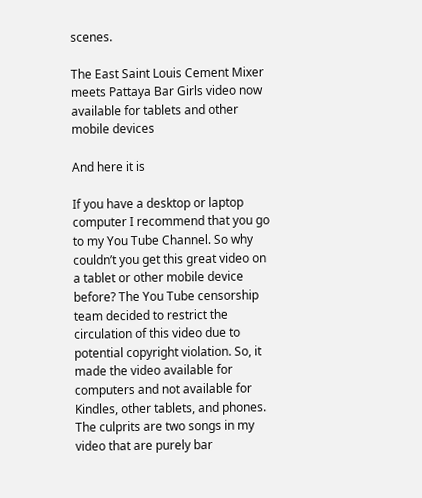scenes.

The East Saint Louis Cement Mixer meets Pattaya Bar Girls video now available for tablets and other mobile devices

And here it is

If you have a desktop or laptop computer I recommend that you go to my You Tube Channel. So why couldn’t you get this great video on a tablet or other mobile device before? The You Tube censorship team decided to restrict the circulation of this video due to potential copyright violation. So, it made the video available for computers and not available for Kindles, other tablets, and phones. The culprits are two songs in my video that are purely bar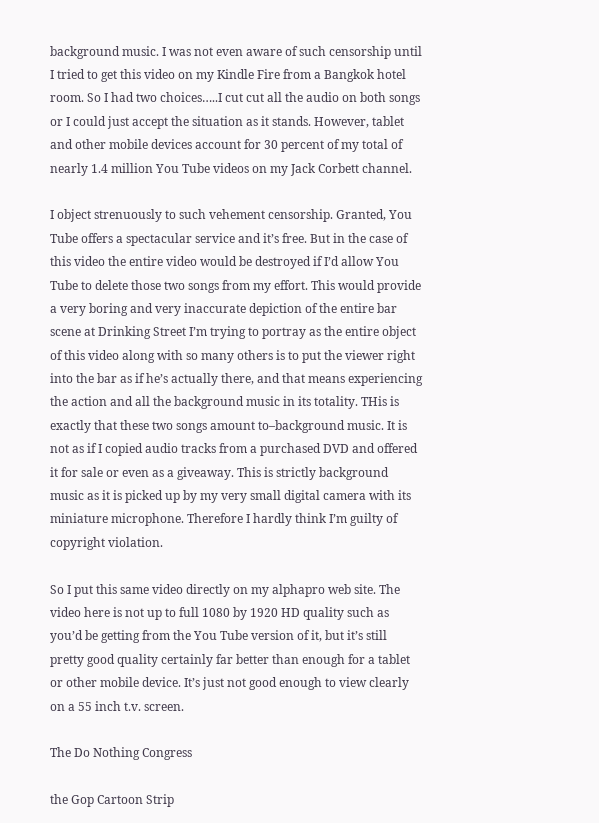background music. I was not even aware of such censorship until I tried to get this video on my Kindle Fire from a Bangkok hotel room. So I had two choices…..I cut cut all the audio on both songs or I could just accept the situation as it stands. However, tablet and other mobile devices account for 30 percent of my total of nearly 1.4 million You Tube videos on my Jack Corbett channel.

I object strenuously to such vehement censorship. Granted, You Tube offers a spectacular service and it’s free. But in the case of this video the entire video would be destroyed if I’d allow You Tube to delete those two songs from my effort. This would provide a very boring and very inaccurate depiction of the entire bar scene at Drinking Street I’m trying to portray as the entire object of this video along with so many others is to put the viewer right into the bar as if he’s actually there, and that means experiencing the action and all the background music in its totality. THis is exactly that these two songs amount to–background music. It is not as if I copied audio tracks from a purchased DVD and offered it for sale or even as a giveaway. This is strictly background music as it is picked up by my very small digital camera with its miniature microphone. Therefore I hardly think I’m guilty of copyright violation.

So I put this same video directly on my alphapro web site. The video here is not up to full 1080 by 1920 HD quality such as you’d be getting from the You Tube version of it, but it’s still pretty good quality certainly far better than enough for a tablet or other mobile device. It’s just not good enough to view clearly on a 55 inch t.v. screen.

The Do Nothing Congress

the Gop Cartoon Strip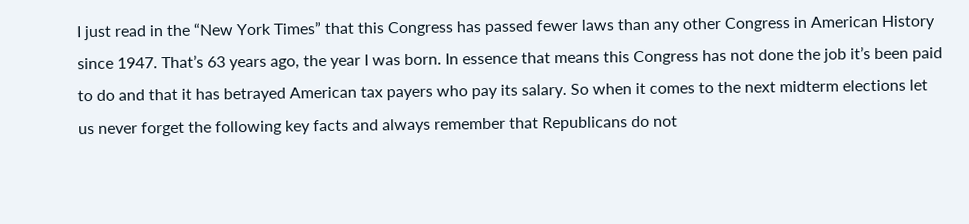I just read in the “New York Times” that this Congress has passed fewer laws than any other Congress in American History since 1947. That’s 63 years ago, the year I was born. In essence that means this Congress has not done the job it’s been paid to do and that it has betrayed American tax payers who pay its salary. So when it comes to the next midterm elections let us never forget the following key facts and always remember that Republicans do not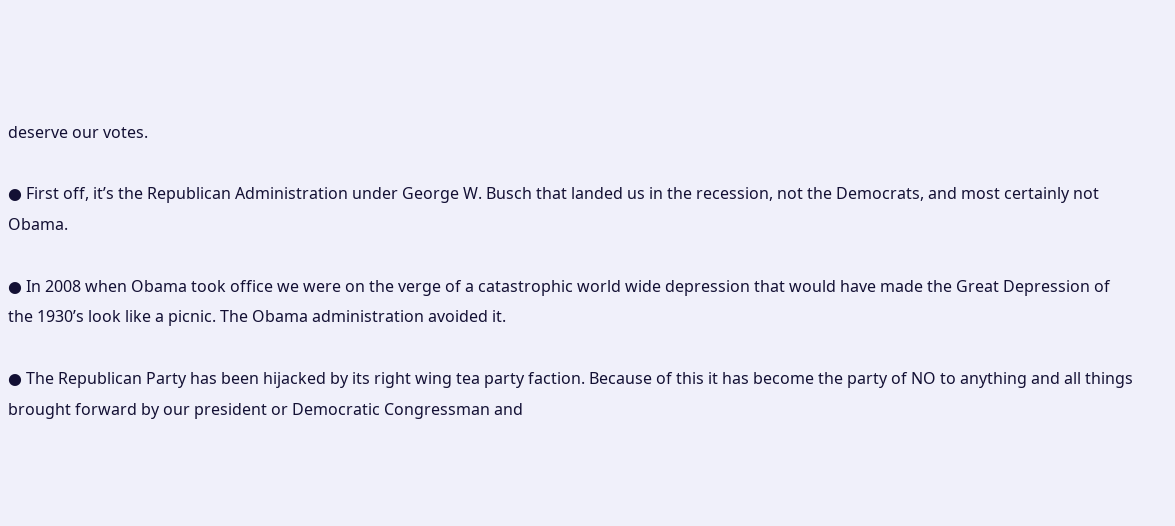deserve our votes.

● First off, it’s the Republican Administration under George W. Busch that landed us in the recession, not the Democrats, and most certainly not Obama.

● In 2008 when Obama took office we were on the verge of a catastrophic world wide depression that would have made the Great Depression of the 1930’s look like a picnic. The Obama administration avoided it.

● The Republican Party has been hijacked by its right wing tea party faction. Because of this it has become the party of NO to anything and all things brought forward by our president or Democratic Congressman and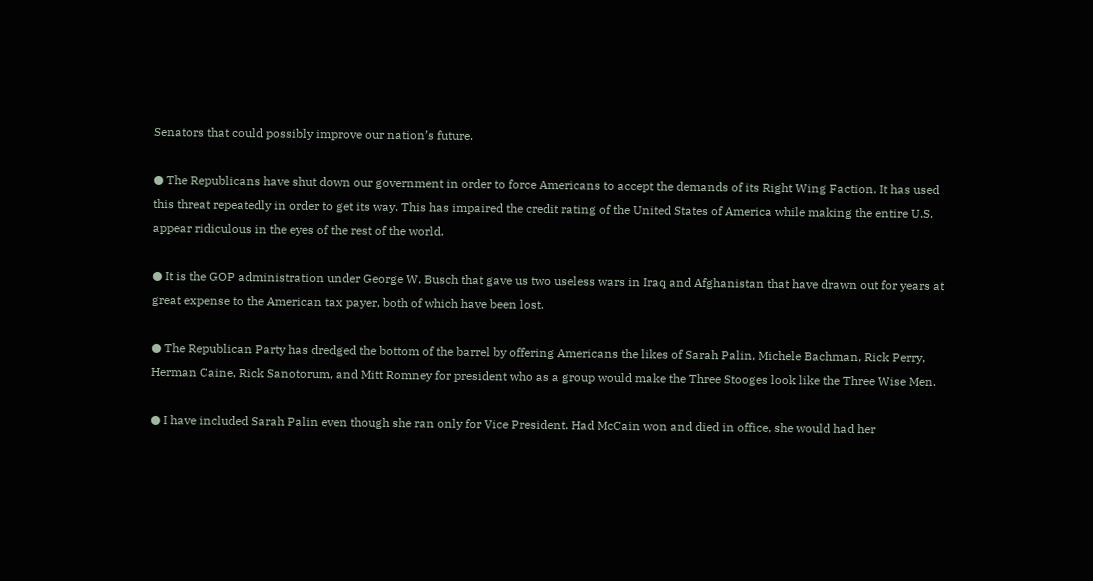Senators that could possibly improve our nation’s future.

● The Republicans have shut down our government in order to force Americans to accept the demands of its Right Wing Faction. It has used this threat repeatedly in order to get its way. This has impaired the credit rating of the United States of America while making the entire U.S. appear ridiculous in the eyes of the rest of the world.

● It is the GOP administration under George W. Busch that gave us two useless wars in Iraq and Afghanistan that have drawn out for years at great expense to the American tax payer, both of which have been lost.

● The Republican Party has dredged the bottom of the barrel by offering Americans the likes of Sarah Palin, Michele Bachman, Rick Perry, Herman Caine, Rick Sanotorum, and Mitt Romney for president who as a group would make the Three Stooges look like the Three Wise Men.

● I have included Sarah Palin even though she ran only for Vice President. Had McCain won and died in office, she would had her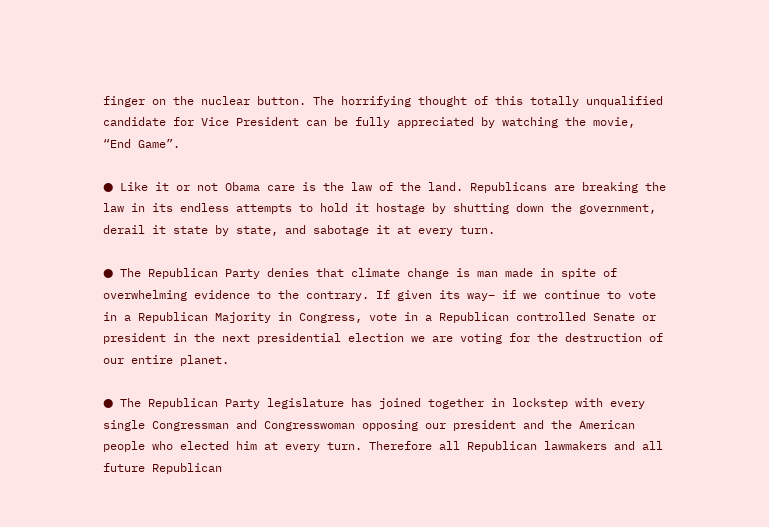finger on the nuclear button. The horrifying thought of this totally unqualified candidate for Vice President can be fully appreciated by watching the movie, “End Game”.

● Like it or not Obama care is the law of the land. Republicans are breaking the law in its endless attempts to hold it hostage by shutting down the government, derail it state by state, and sabotage it at every turn.

● The Republican Party denies that climate change is man made in spite of overwhelming evidence to the contrary. If given its way– if we continue to vote in a Republican Majority in Congress, vote in a Republican controlled Senate or president in the next presidential election we are voting for the destruction of our entire planet.

● The Republican Party legislature has joined together in lockstep with every single Congressman and Congresswoman opposing our president and the American people who elected him at every turn. Therefore all Republican lawmakers and all future Republican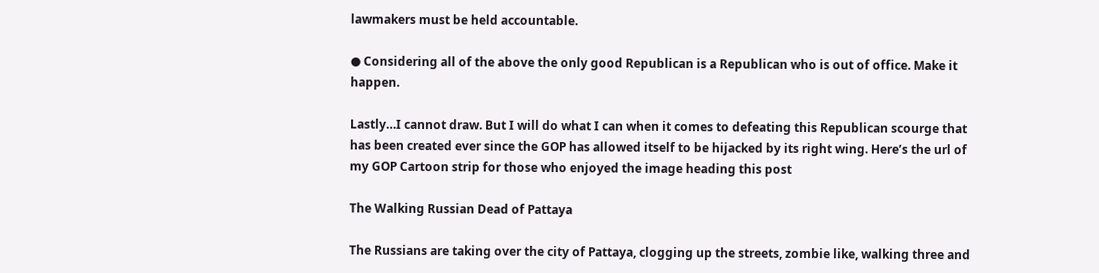lawmakers must be held accountable.

● Considering all of the above the only good Republican is a Republican who is out of office. Make it happen.

Lastly…I cannot draw. But I will do what I can when it comes to defeating this Republican scourge that has been created ever since the GOP has allowed itself to be hijacked by its right wing. Here’s the url of my GOP Cartoon strip for those who enjoyed the image heading this post

The Walking Russian Dead of Pattaya

The Russians are taking over the city of Pattaya, clogging up the streets, zombie like, walking three and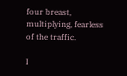four breast, multiplying, fearless of the traffic.

I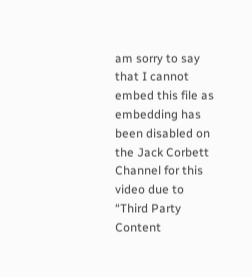am sorry to say that I cannot embed this file as embedding has been disabled on the Jack Corbett Channel for this video due to “Third Party Content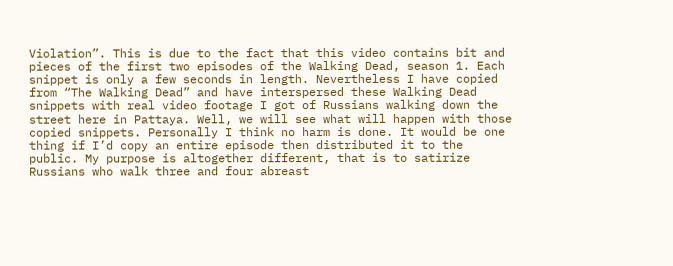Violation”. This is due to the fact that this video contains bit and pieces of the first two episodes of the Walking Dead, season 1. Each snippet is only a few seconds in length. Nevertheless I have copied from “The Walking Dead” and have interspersed these Walking Dead snippets with real video footage I got of Russians walking down the street here in Pattaya. Well, we will see what will happen with those copied snippets. Personally I think no harm is done. It would be one thing if I’d copy an entire episode then distributed it to the public. My purpose is altogether different, that is to satirize Russians who walk three and four abreast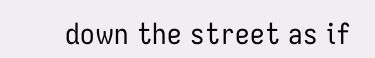down the street as if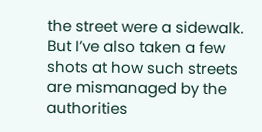the street were a sidewalk. But I’ve also taken a few shots at how such streets are mismanaged by the authorities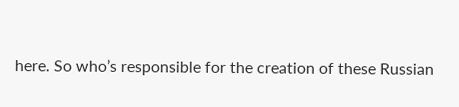here. So who’s responsible for the creation of these Russian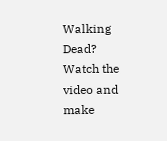Walking Dead? Watch the video and make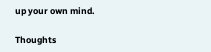up your own mind.

Thoughts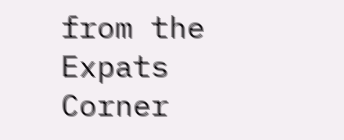from the Expats Corner